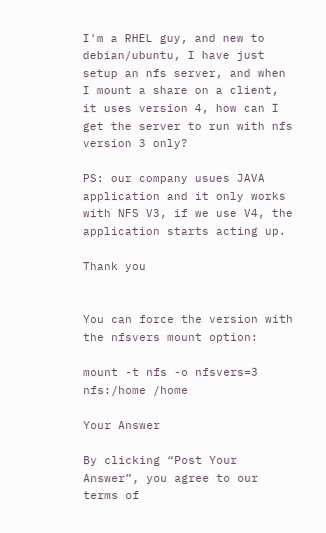I'm a RHEL guy, and new to debian/ubuntu, I have just setup an nfs server, and when I mount a share on a client, it uses version 4, how can I get the server to run with nfs version 3 only?

PS: our company usues JAVA application and it only works with NFS V3, if we use V4, the application starts acting up.

Thank you


You can force the version with the nfsvers mount option:

mount -t nfs -o nfsvers=3 nfs:/home /home

Your Answer

By clicking “Post Your Answer”, you agree to our terms of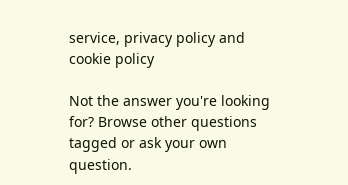service, privacy policy and cookie policy

Not the answer you're looking for? Browse other questions tagged or ask your own question.